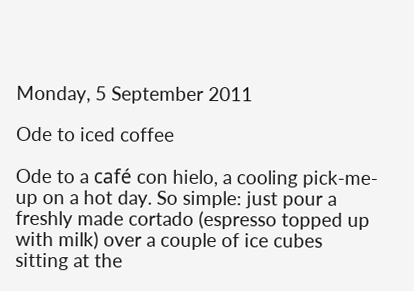Monday, 5 September 2011

Ode to iced coffee

Ode to a café con hielo, a cooling pick-me-up on a hot day. So simple: just pour a freshly made cortado (espresso topped up with milk) over a couple of ice cubes sitting at the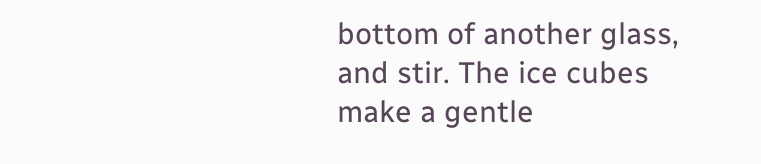bottom of another glass, and stir. The ice cubes make a gentle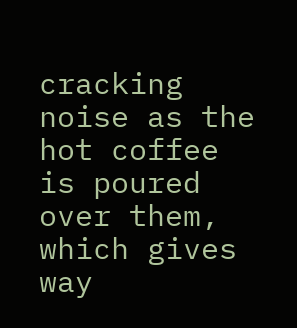cracking noise as the hot coffee is poured over them, which gives way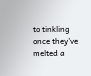to tinkling once they've melted a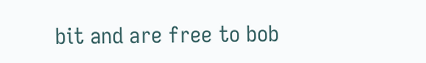bit and are free to bob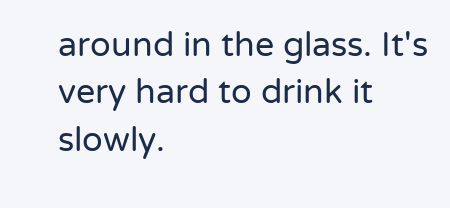around in the glass. It's very hard to drink it slowly.